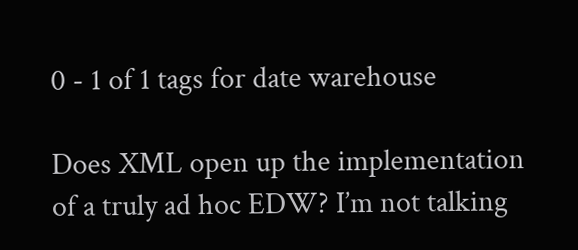0 - 1 of 1 tags for date warehouse

Does XML open up the implementation of a truly ad hoc EDW? I’m not talking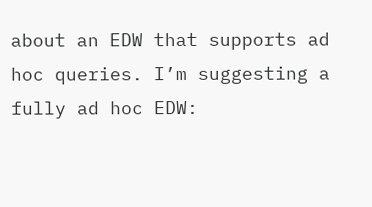about an EDW that supports ad hoc queries. I’m suggesting a fully ad hoc EDW: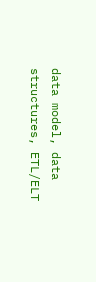data model, data structures, ETL/ELT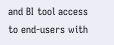and BI tool access to end-users with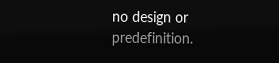no design or predefinition.